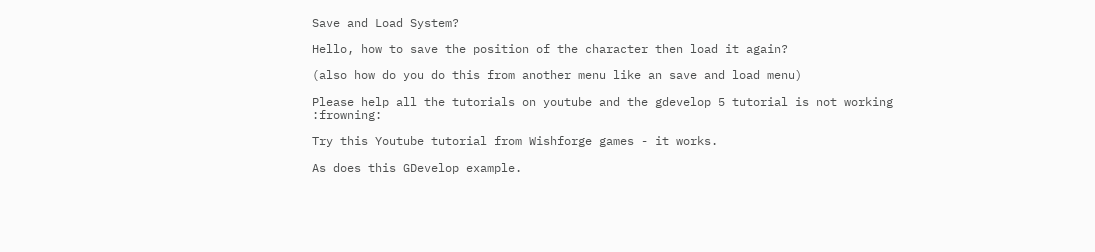Save and Load System?

Hello, how to save the position of the character then load it again?

(also how do you do this from another menu like an save and load menu)

Please help all the tutorials on youtube and the gdevelop 5 tutorial is not working :frowning:

Try this Youtube tutorial from Wishforge games - it works.

As does this GDevelop example.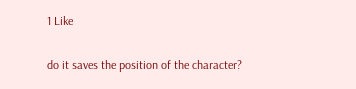1 Like

do it saves the position of the character?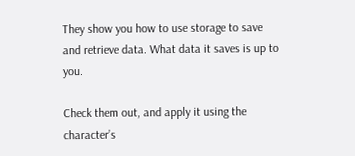They show you how to use storage to save and retrieve data. What data it saves is up to you.

Check them out, and apply it using the character’s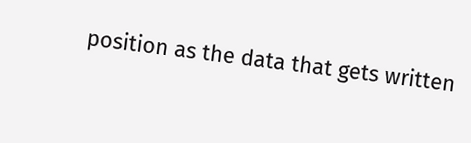position as the data that gets written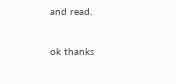and read.

ok thanks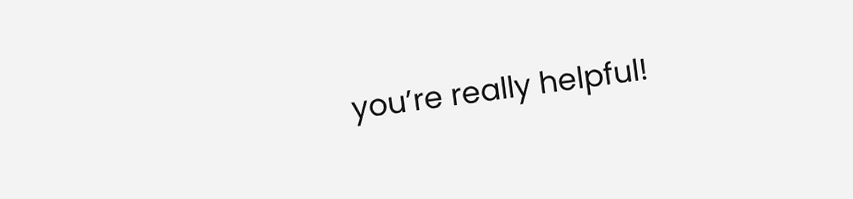you’re really helpful!